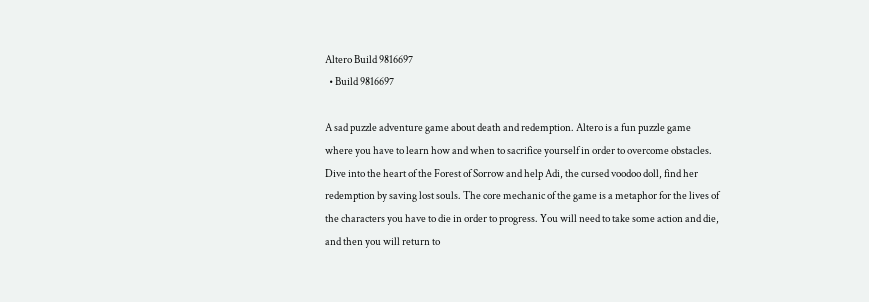Altero Build 9816697
  • Build 9816697

A sad puzzle adventure game about death and redemption. Altero is a fun puzzle game where you have to learn how and when to sacrifice yourself in order to overcome obstacles. Dive into the heart of the Forest of Sorrow and help Adi, the cursed voodoo doll, find her redemption by saving lost souls. The core mechanic of the game is a metaphor for the lives of the characters you have to die in order to progress. You will need to take some action and die, and then you will return to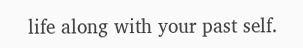life along with your past self.